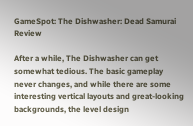GameSpot: The Dishwasher: Dead Samurai Review

After a while, The Dishwasher can get somewhat tedious. The basic gameplay never changes, and while there are some interesting vertical layouts and great-looking backgrounds, the level design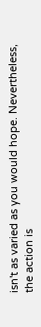isn't as varied as you would hope. Nevertheless, the action is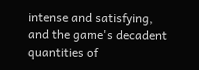intense and satisfying, and the game's decadent quantities of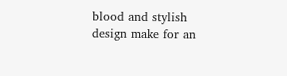blood and stylish design make for an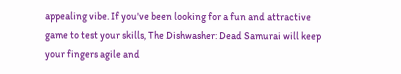appealing vibe. If you've been looking for a fun and attractive game to test your skills, The Dishwasher: Dead Samurai will keep your fingers agile and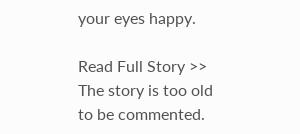your eyes happy.

Read Full Story >>
The story is too old to be commented.